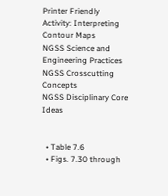Printer Friendly
Activity: Interpreting Contour Maps
NGSS Science and Engineering Practices
NGSS Crosscutting Concepts
NGSS Disciplinary Core Ideas


  • Table 7.6
  • Figs. 7.30 through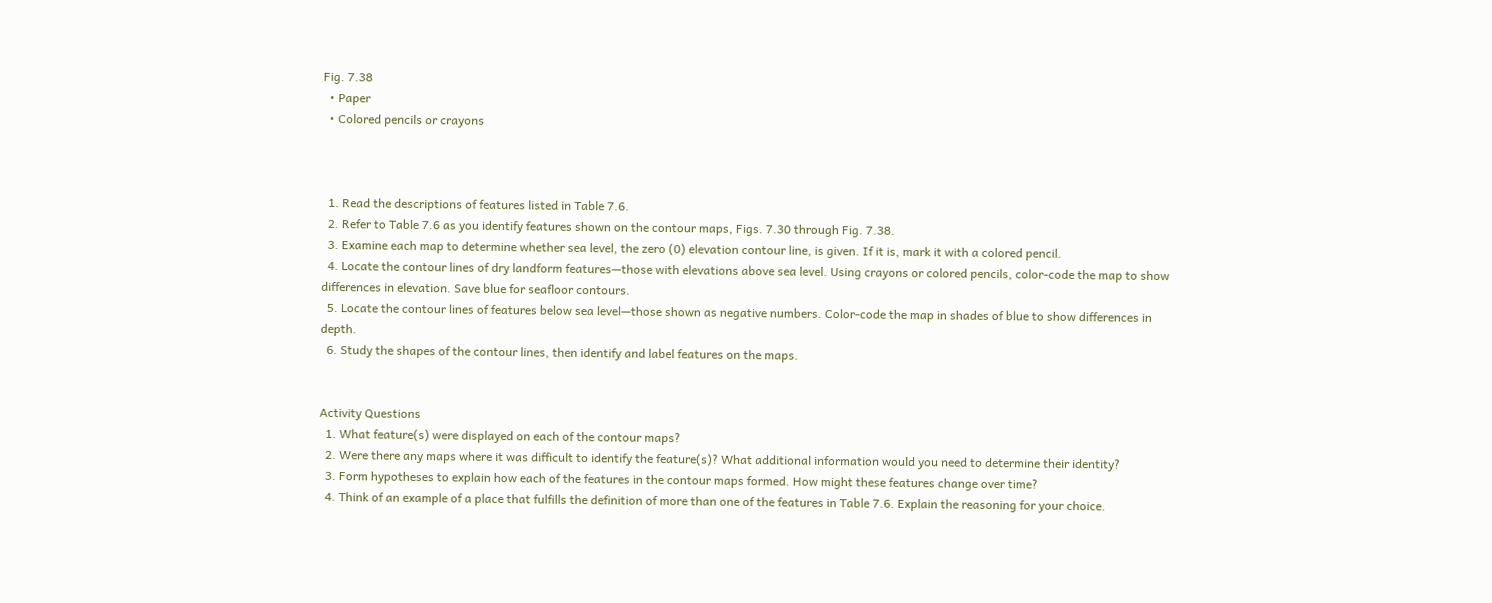Fig. 7.38
  • Paper
  • Colored pencils or crayons



  1. Read the descriptions of features listed in Table 7.6.
  2. Refer to Table 7.6 as you identify features shown on the contour maps, Figs. 7.30 through Fig. 7.38.
  3. Examine each map to determine whether sea level, the zero (0) elevation contour line, is given. If it is, mark it with a colored pencil.
  4. Locate the contour lines of dry landform features—those with elevations above sea level. Using crayons or colored pencils, color-code the map to show differences in elevation. Save blue for seafloor contours.
  5. Locate the contour lines of features below sea level—those shown as negative numbers. Color-code the map in shades of blue to show differences in depth.
  6. Study the shapes of the contour lines, then identify and label features on the maps.


Activity Questions
  1. What feature(s) were displayed on each of the contour maps?
  2. Were there any maps where it was difficult to identify the feature(s)? What additional information would you need to determine their identity?
  3. Form hypotheses to explain how each of the features in the contour maps formed. How might these features change over time?
  4. Think of an example of a place that fulfills the definition of more than one of the features in Table 7.6. Explain the reasoning for your choice.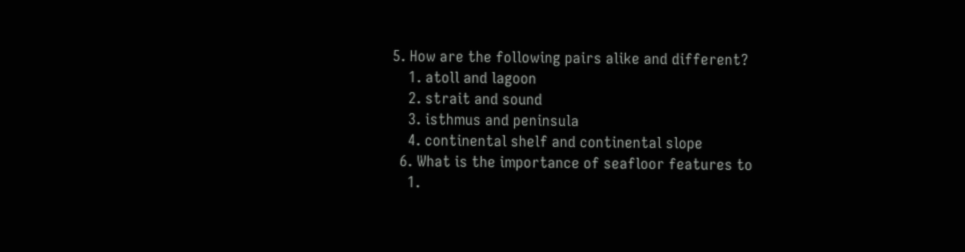5. How are the following pairs alike and different?
    1. atoll and lagoon
    2. strait and sound
    3. isthmus and peninsula
    4. continental shelf and continental slope
  6. What is the importance of seafloor features to
    1.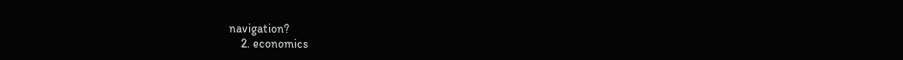navigation?
    2. economics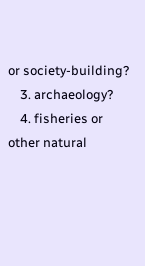or society-building?
    3. archaeology?
    4. fisheries or other natural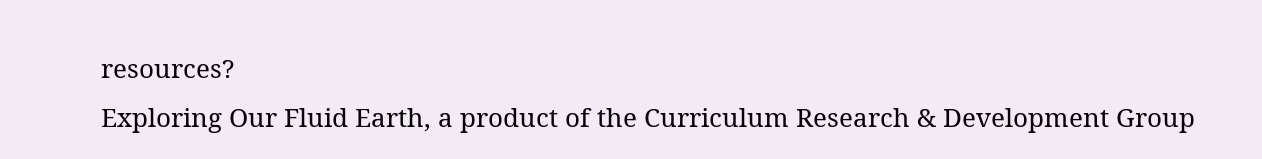resources?
Exploring Our Fluid Earth, a product of the Curriculum Research & Development Group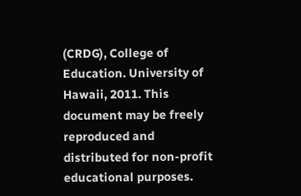(CRDG), College of Education. University of Hawaii, 2011. This document may be freely reproduced and distributed for non-profit educational purposes.